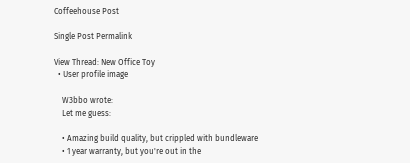Coffeehouse Post

Single Post Permalink

View Thread: New Office Toy
  • User profile image

    W3bbo wrote:
    Let me guess:

    • Amazing build quality, but crippled with bundleware
    • 1 year warranty, but you're out in the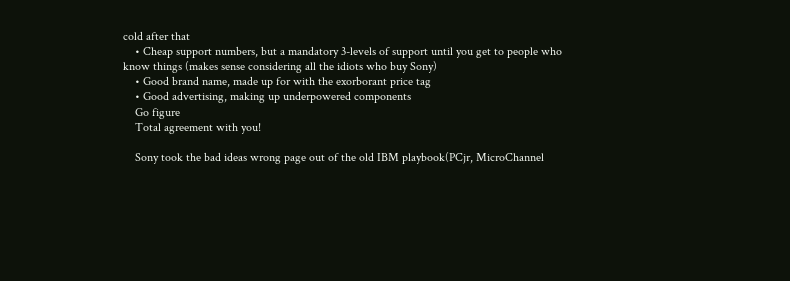cold after that
    • Cheap support numbers, but a mandatory 3-levels of support until you get to people who know things (makes sense considering all the idiots who buy Sony)
    • Good brand name, made up for with the exorborant price tag
    • Good advertising, making up underpowered components
    Go figure
    Total agreement with you!

    Sony took the bad ideas wrong page out of the old IBM playbook(PCjr, MicroChannel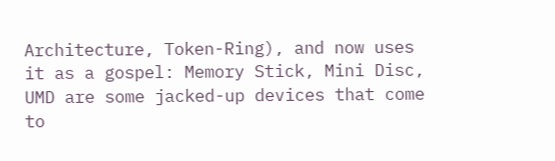Architecture, Token-Ring), and now uses it as a gospel: Memory Stick, Mini Disc, UMD are some jacked-up devices that come to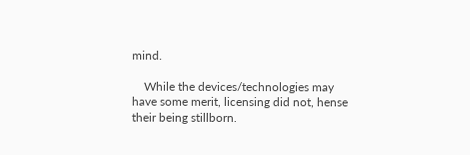mind.

    While the devices/technologies may have some merit, licensing did not, hense their being stillborn.